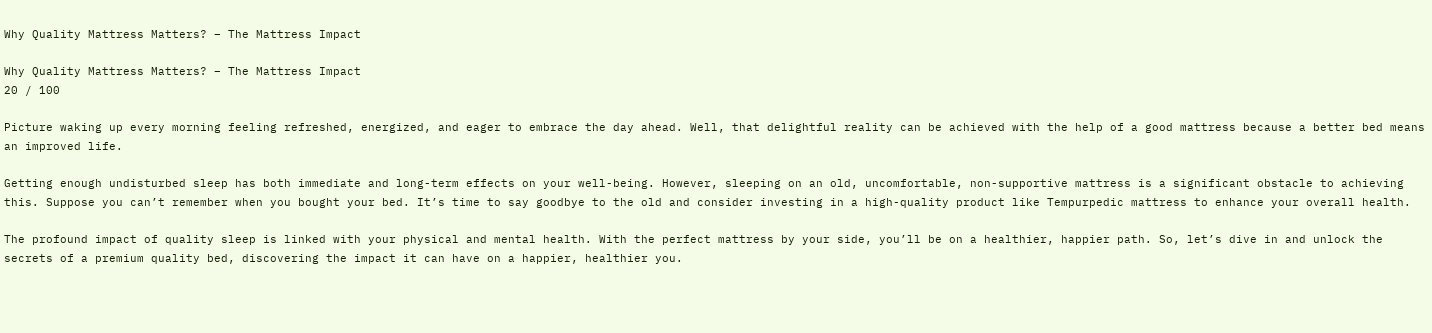Why Quality Mattress Matters? – The Mattress Impact

Why Quality Mattress Matters? – The Mattress Impact
20 / 100

Picture waking up every morning feeling refreshed, energized, and eager to embrace the day ahead. Well, that delightful reality can be achieved with the help of a good mattress because a better bed means an improved life.

Getting enough undisturbed sleep has both immediate and long-term effects on your well-being. However, sleeping on an old, uncomfortable, non-supportive mattress is a significant obstacle to achieving this. Suppose you can’t remember when you bought your bed. It’s time to say goodbye to the old and consider investing in a high-quality product like Tempurpedic mattress to enhance your overall health.

The profound impact of quality sleep is linked with your physical and mental health. With the perfect mattress by your side, you’ll be on a healthier, happier path. So, let’s dive in and unlock the secrets of a premium quality bed, discovering the impact it can have on a happier, healthier you.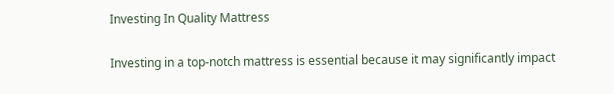Investing In Quality Mattress

Investing in a top-notch mattress is essential because it may significantly impact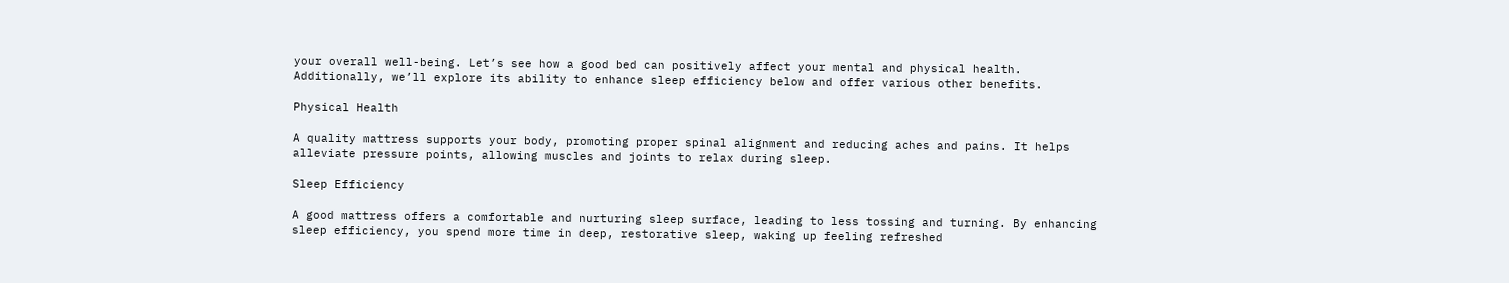your overall well-being. Let’s see how a good bed can positively affect your mental and physical health. Additionally, we’ll explore its ability to enhance sleep efficiency below and offer various other benefits.

Physical Health

A quality mattress supports your body, promoting proper spinal alignment and reducing aches and pains. It helps alleviate pressure points, allowing muscles and joints to relax during sleep.

Sleep Efficiency

A good mattress offers a comfortable and nurturing sleep surface, leading to less tossing and turning. By enhancing sleep efficiency, you spend more time in deep, restorative sleep, waking up feeling refreshed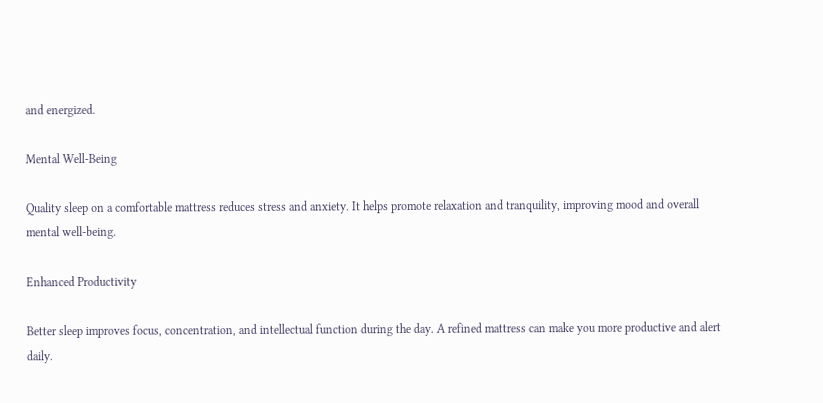and energized.

Mental Well-Being

Quality sleep on a comfortable mattress reduces stress and anxiety. It helps promote relaxation and tranquility, improving mood and overall mental well-being.

Enhanced Productivity

Better sleep improves focus, concentration, and intellectual function during the day. A refined mattress can make you more productive and alert daily.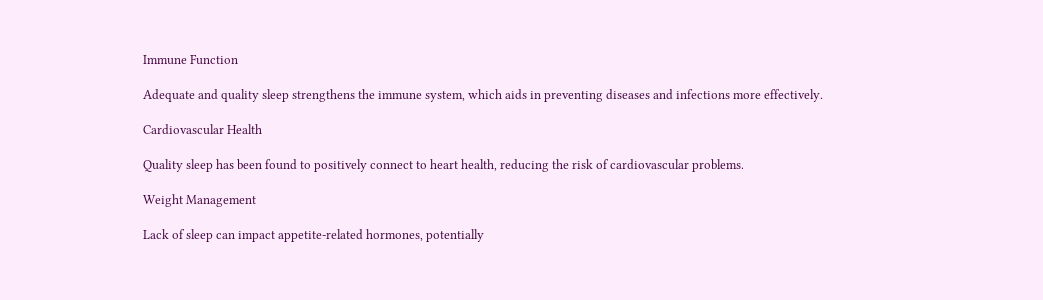Immune Function

Adequate and quality sleep strengthens the immune system, which aids in preventing diseases and infections more effectively.

Cardiovascular Health

Quality sleep has been found to positively connect to heart health, reducing the risk of cardiovascular problems.

Weight Management

Lack of sleep can impact appetite-related hormones, potentially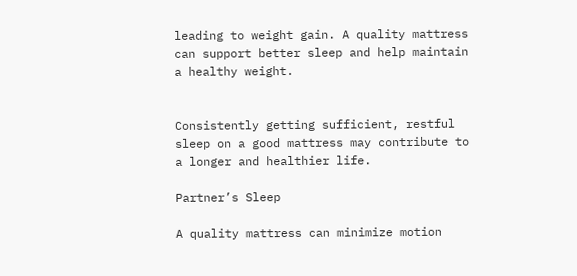leading to weight gain. A quality mattress can support better sleep and help maintain a healthy weight.


Consistently getting sufficient, restful sleep on a good mattress may contribute to a longer and healthier life.

Partner’s Sleep

A quality mattress can minimize motion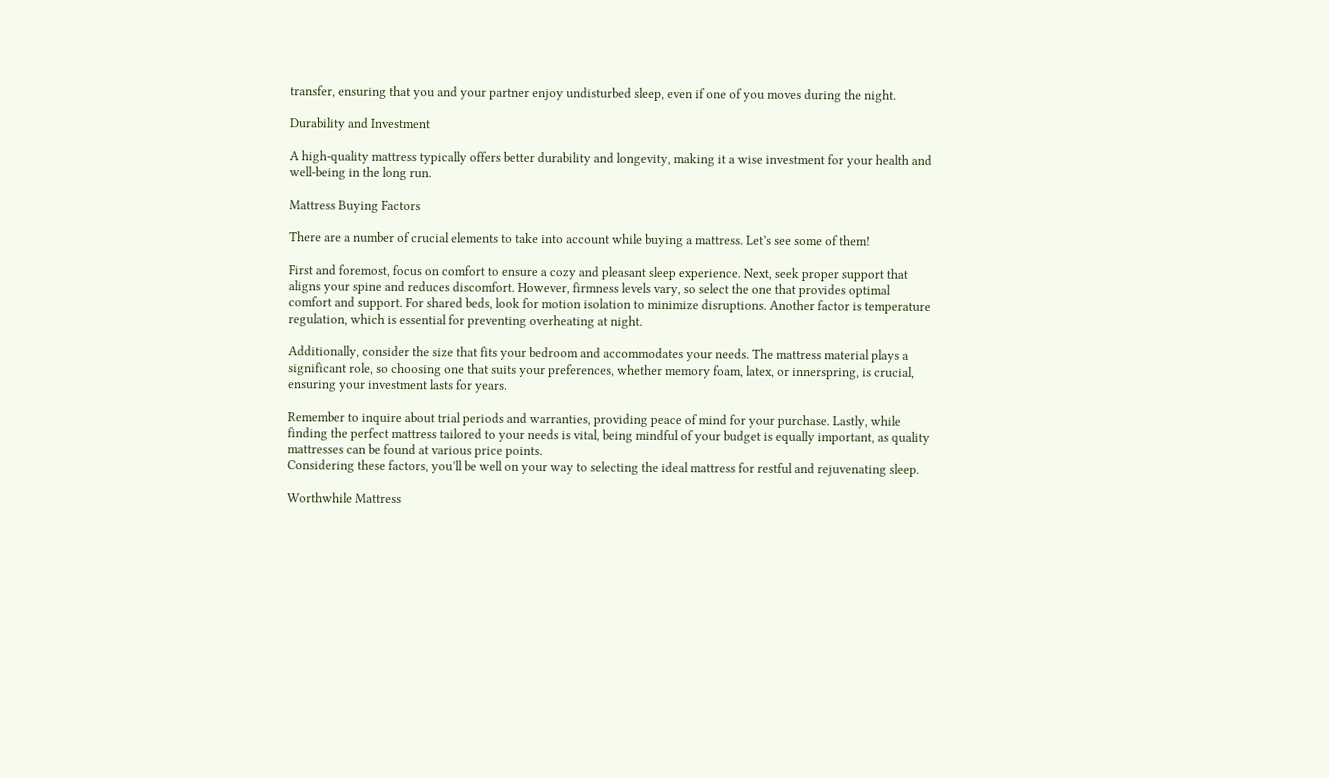transfer, ensuring that you and your partner enjoy undisturbed sleep, even if one of you moves during the night.

Durability and Investment

A high-quality mattress typically offers better durability and longevity, making it a wise investment for your health and well-being in the long run.

Mattress Buying Factors

There are a number of crucial elements to take into account while buying a mattress. Let’s see some of them!

First and foremost, focus on comfort to ensure a cozy and pleasant sleep experience. Next, seek proper support that aligns your spine and reduces discomfort. However, firmness levels vary, so select the one that provides optimal comfort and support. For shared beds, look for motion isolation to minimize disruptions. Another factor is temperature regulation, which is essential for preventing overheating at night.

Additionally, consider the size that fits your bedroom and accommodates your needs. The mattress material plays a significant role, so choosing one that suits your preferences, whether memory foam, latex, or innerspring, is crucial, ensuring your investment lasts for years.

Remember to inquire about trial periods and warranties, providing peace of mind for your purchase. Lastly, while finding the perfect mattress tailored to your needs is vital, being mindful of your budget is equally important, as quality mattresses can be found at various price points.
Considering these factors, you’ll be well on your way to selecting the ideal mattress for restful and rejuvenating sleep.

Worthwhile Mattress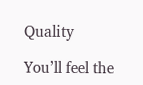Quality

You’ll feel the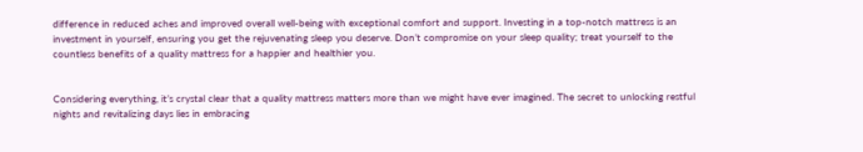difference in reduced aches and improved overall well-being with exceptional comfort and support. Investing in a top-notch mattress is an investment in yourself, ensuring you get the rejuvenating sleep you deserve. Don’t compromise on your sleep quality; treat yourself to the countless benefits of a quality mattress for a happier and healthier you.


Considering everything, it’s crystal clear that a quality mattress matters more than we might have ever imagined. The secret to unlocking restful nights and revitalizing days lies in embracing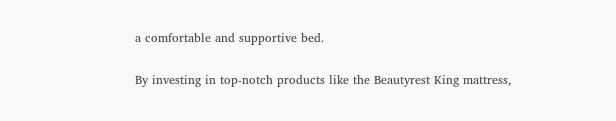a comfortable and supportive bed.

By investing in top-notch products like the Beautyrest King mattress,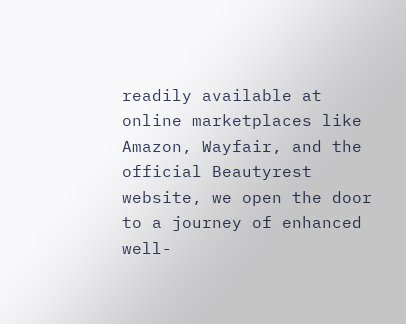readily available at online marketplaces like Amazon, Wayfair, and the official Beautyrest website, we open the door to a journey of enhanced well-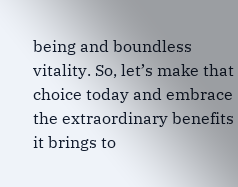being and boundless vitality. So, let’s make that choice today and embrace the extraordinary benefits it brings to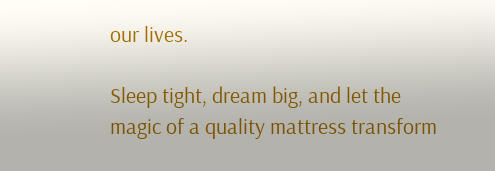our lives.

Sleep tight, dream big, and let the magic of a quality mattress transform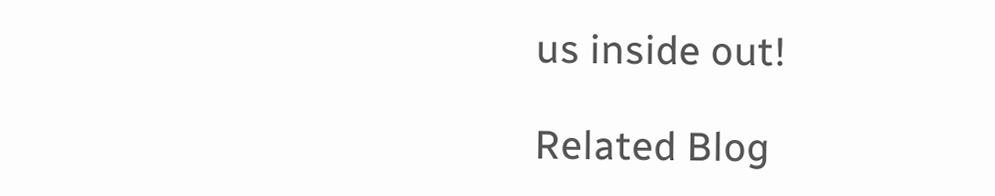us inside out!

Related Blog